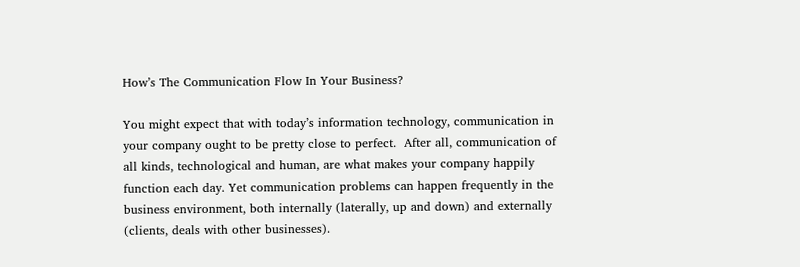How’s The Communication Flow In Your Business?

You might expect that with today’s information technology, communication in your company ought to be pretty close to perfect.  After all, communication of all kinds, technological and human, are what makes your company happily function each day. Yet communication problems can happen frequently in the business environment, both internally (laterally, up and down) and externally (clients, deals with other businesses).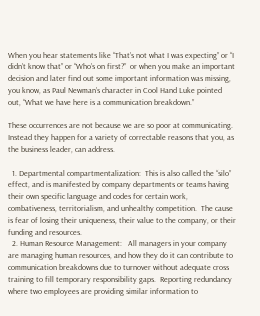When you hear statements like “That’s not what I was expecting” or “I didn’t know that” or “Who’s on first?”  or when you make an important decision and later find out some important information was missing, you know, as Paul Newman’s character in Cool Hand Luke pointed out, “What we have here is a communication breakdown.”

These occurrences are not because we are so poor at communicating.  Instead they happen for a variety of correctable reasons that you, as the business leader, can address.

  1. Departmental compartmentalization:  This is also called the “silo” effect, and is manifested by company departments or teams having their own specific language and codes for certain work, combativeness, territorialism, and unhealthy competition.  The cause is fear of losing their uniqueness, their value to the company, or their funding and resources.
  2. Human Resource Management:   All managers in your company are managing human resources, and how they do it can contribute to communication breakdowns due to turnover without adequate cross training to fill temporary responsibility gaps.  Reporting redundancy where two employees are providing similar information to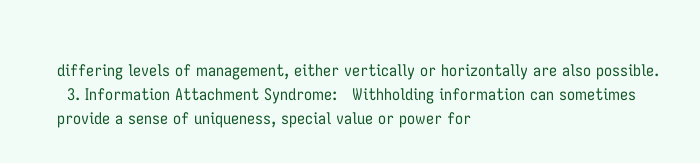differing levels of management, either vertically or horizontally are also possible.
  3. Information Attachment Syndrome:   Withholding information can sometimes provide a sense of uniqueness, special value or power for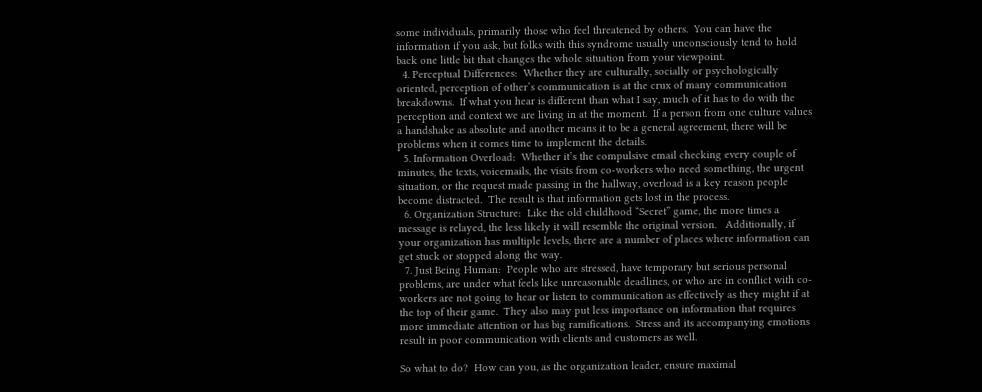some individuals, primarily those who feel threatened by others.  You can have the information if you ask, but folks with this syndrome usually unconsciously tend to hold back one little bit that changes the whole situation from your viewpoint.
  4. Perceptual Differences:  Whether they are culturally, socially or psychologically oriented, perception of other’s communication is at the crux of many communication breakdowns.  If what you hear is different than what I say, much of it has to do with the perception and context we are living in at the moment.  If a person from one culture values a handshake as absolute and another means it to be a general agreement, there will be problems when it comes time to implement the details.
  5. Information Overload:  Whether it’s the compulsive email checking every couple of minutes, the texts, voicemails, the visits from co-workers who need something, the urgent situation, or the request made passing in the hallway, overload is a key reason people become distracted.  The result is that information gets lost in the process.
  6. Organization Structure:  Like the old childhood “Secret” game, the more times a message is relayed, the less likely it will resemble the original version.   Additionally, if your organization has multiple levels, there are a number of places where information can get stuck or stopped along the way.
  7. Just Being Human:  People who are stressed, have temporary but serious personal problems, are under what feels like unreasonable deadlines, or who are in conflict with co-workers are not going to hear or listen to communication as effectively as they might if at the top of their game.  They also may put less importance on information that requires more immediate attention or has big ramifications.  Stress and its accompanying emotions result in poor communication with clients and customers as well.

So what to do?  How can you, as the organization leader, ensure maximal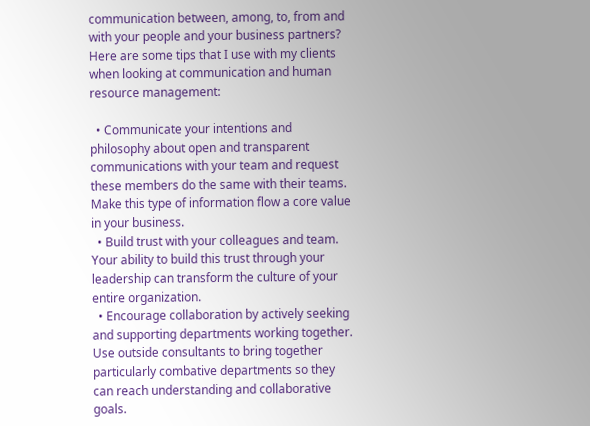communication between, among, to, from and with your people and your business partners?  Here are some tips that I use with my clients when looking at communication and human resource management:

  • Communicate your intentions and philosophy about open and transparent communications with your team and request these members do the same with their teams.  Make this type of information flow a core value in your business.
  • Build trust with your colleagues and team.  Your ability to build this trust through your leadership can transform the culture of your entire organization.
  • Encourage collaboration by actively seeking and supporting departments working together.  Use outside consultants to bring together particularly combative departments so they can reach understanding and collaborative goals.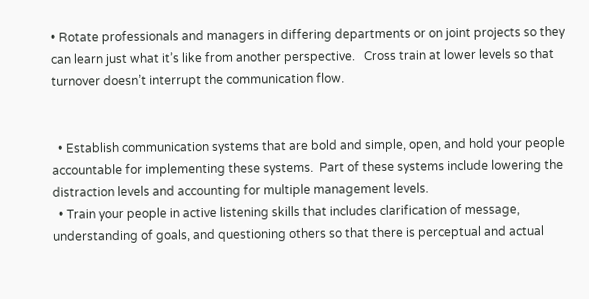• Rotate professionals and managers in differing departments or on joint projects so they can learn just what it’s like from another perspective.   Cross train at lower levels so that turnover doesn’t interrupt the communication flow.


  • Establish communication systems that are bold and simple, open, and hold your people accountable for implementing these systems.  Part of these systems include lowering the distraction levels and accounting for multiple management levels.
  • Train your people in active listening skills that includes clarification of message, understanding of goals, and questioning others so that there is perceptual and actual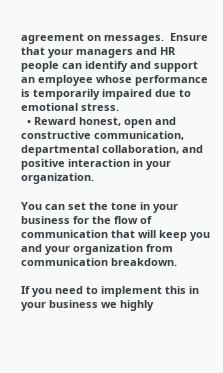agreement on messages.  Ensure that your managers and HR people can identify and support an employee whose performance is temporarily impaired due to emotional stress.
  • Reward honest, open and constructive communication, departmental collaboration, and positive interaction in your organization.

You can set the tone in your business for the flow of communication that will keep you and your organization from communication breakdown.

If you need to implement this in your business we highly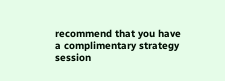recommend that you have a complimentary strategy session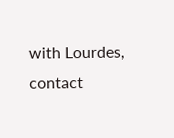with Lourdes, contact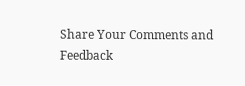Share Your Comments and Feedback